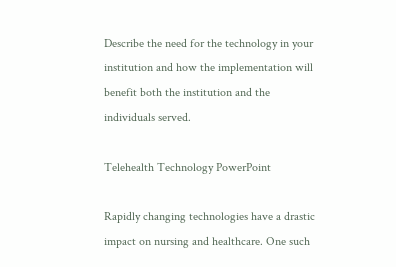Describe the need for the technology in your institution and how the implementation will benefit both the institution and the individuals served.

Telehealth Technology PowerPoint

Rapidly changing technologies have a drastic impact on nursing and healthcare. One such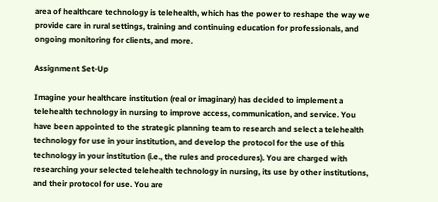area of healthcare technology is telehealth, which has the power to reshape the way we provide care in rural settings, training and continuing education for professionals, and ongoing monitoring for clients, and more.

Assignment Set-Up

Imagine your healthcare institution (real or imaginary) has decided to implement a telehealth technology in nursing to improve access, communication, and service. You have been appointed to the strategic planning team to research and select a telehealth technology for use in your institution, and develop the protocol for the use of this technology in your institution (i.e., the rules and procedures). You are charged with researching your selected telehealth technology in nursing, its use by other institutions, and their protocol for use. You are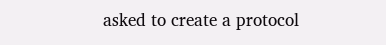asked to create a protocol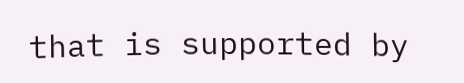that is supported by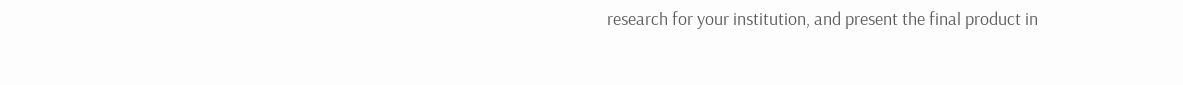research for your institution, and present the final product in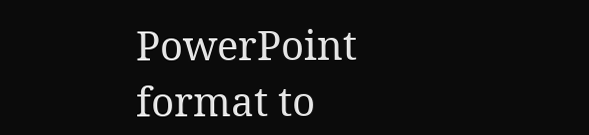PowerPoint format to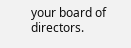your board of directors.